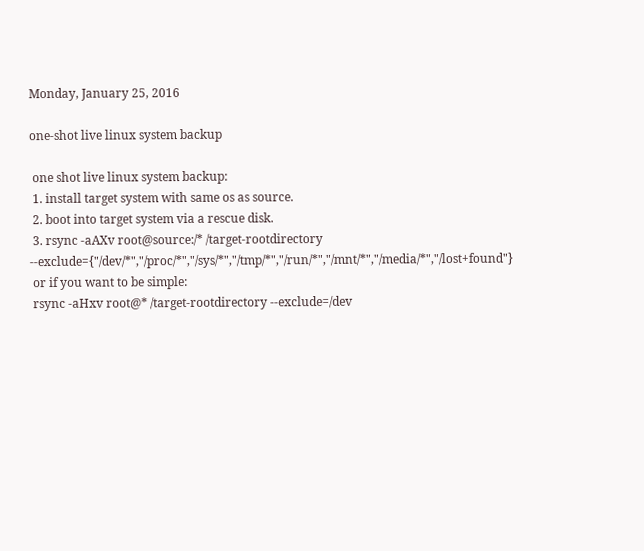Monday, January 25, 2016

one-shot live linux system backup

 one shot live linux system backup:
 1. install target system with same os as source.
 2. boot into target system via a rescue disk.
 3. rsync -aAXv root@source:/* /target-rootdirectory --exclude={"/dev/*","/proc/*","/sys/*","/tmp/*","/run/*","/mnt/*","/media/*","/lost+found"}
 or if you want to be simple:
 rsync -aHxv root@* /target-rootdirectory --exclude=/dev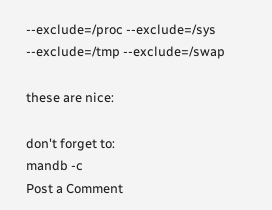--exclude=/proc --exclude=/sys --exclude=/tmp --exclude=/swap

these are nice:

don't forget to:
mandb -c
Post a Comment